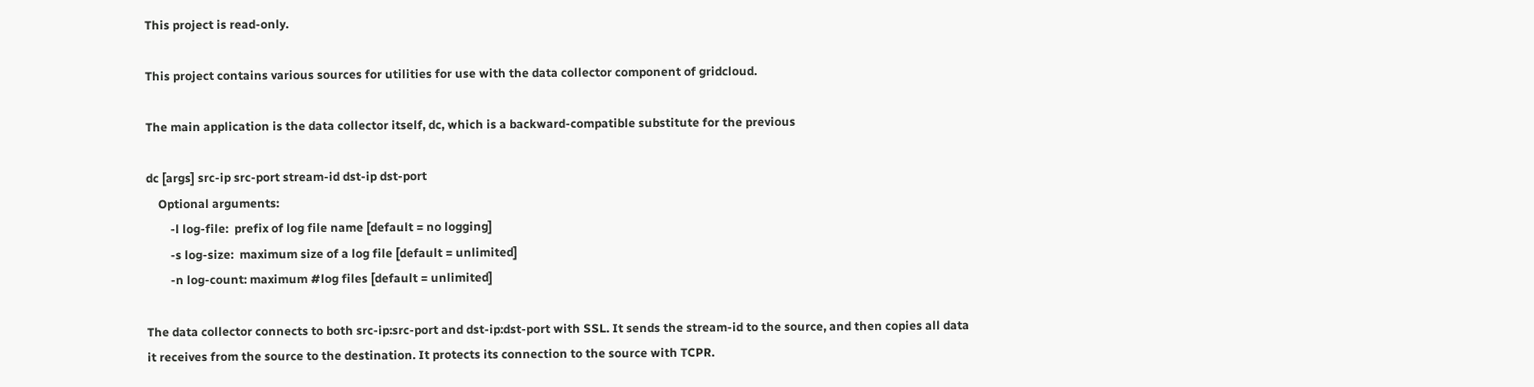This project is read-only.

This project contains various sources for utilities for use with the data collector component of gridcloud.

The main application is the data collector itself, dc, which is a backward-compatible substitute for the previous

dc [args] src-ip src-port stream-id dst-ip dst-port
    Optional arguments:
        -l log-file:  prefix of log file name [default = no logging]
        -s log-size:  maximum size of a log file [default = unlimited]
        -n log-count: maximum #log files [default = unlimited]

The data collector connects to both src-ip:src-port and dst-ip:dst-port with SSL. It sends the stream-id to the source, and then copies all data it receives from the source to the destination. It protects its connection to the source with TCPR.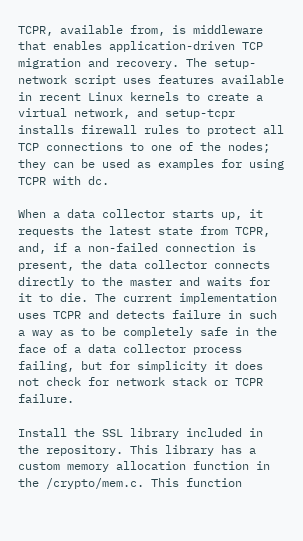TCPR, available from, is middleware that enables application-driven TCP migration and recovery. The setup-network script uses features available in recent Linux kernels to create a virtual network, and setup-tcpr installs firewall rules to protect all TCP connections to one of the nodes; they can be used as examples for using TCPR with dc.

When a data collector starts up, it requests the latest state from TCPR, and, if a non-failed connection is present, the data collector connects directly to the master and waits for it to die. The current implementation uses TCPR and detects failure in such a way as to be completely safe in the face of a data collector process failing, but for simplicity it does not check for network stack or TCPR failure.

Install the SSL library included in the repository. This library has a custom memory allocation function in the /crypto/mem.c. This function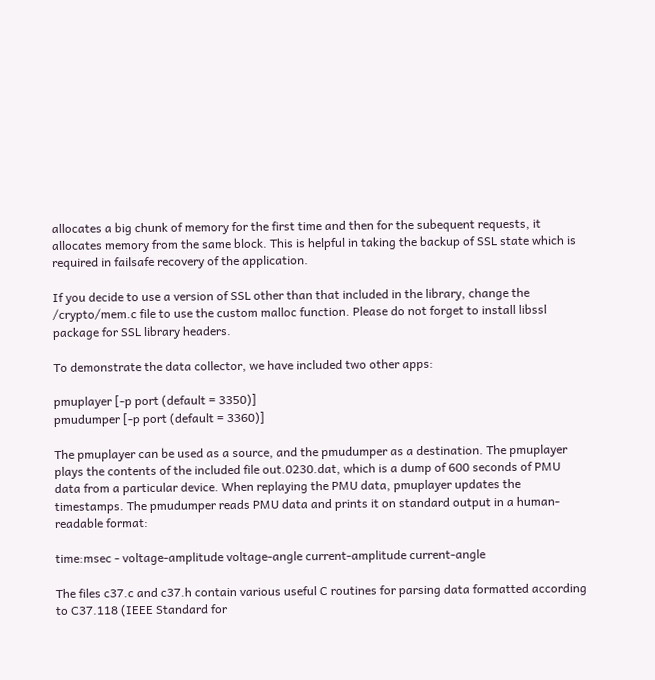allocates a big chunk of memory for the first time and then for the subequent requests, it allocates memory from the same block. This is helpful in taking the backup of SSL state which is required in failsafe recovery of the application.

If you decide to use a version of SSL other than that included in the library, change the /crypto/mem.c file to use the custom malloc function. Please do not forget to install libssl package for SSL library headers.

To demonstrate the data collector, we have included two other apps:

pmuplayer [-p port (default = 3350)]
pmudumper [-p port (default = 3360)]

The pmuplayer can be used as a source, and the pmudumper as a destination. The pmuplayer plays the contents of the included file out.0230.dat, which is a dump of 600 seconds of PMU data from a particular device. When replaying the PMU data, pmuplayer updates the timestamps. The pmudumper reads PMU data and prints it on standard output in a human-readable format:

time:msec - voltage-amplitude voltage-angle current-amplitude current-angle

The files c37.c and c37.h contain various useful C routines for parsing data formatted according to C37.118 (IEEE Standard for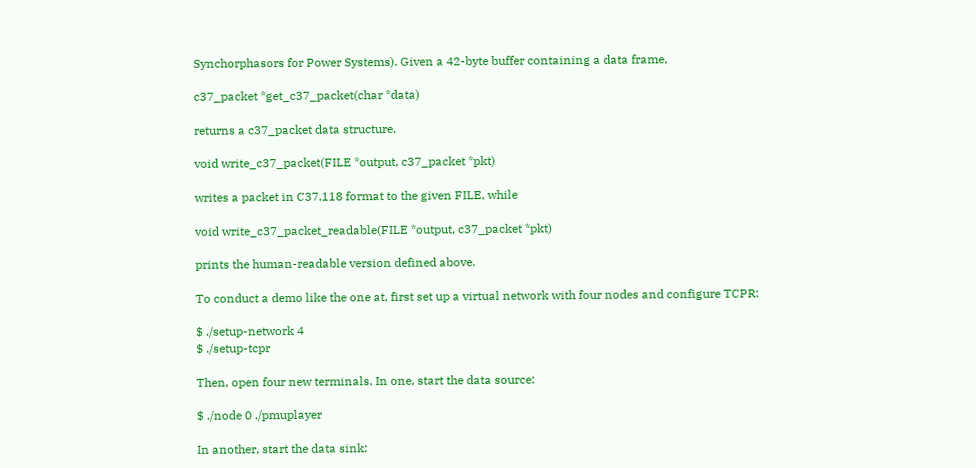Synchorphasors for Power Systems). Given a 42-byte buffer containing a data frame,

c37_packet *get_c37_packet(char *data)

returns a c37_packet data structure.

void write_c37_packet(FILE *output, c37_packet *pkt)

writes a packet in C37.118 format to the given FILE, while

void write_c37_packet_readable(FILE *output, c37_packet *pkt)

prints the human-readable version defined above.

To conduct a demo like the one at, first set up a virtual network with four nodes and configure TCPR:

$ ./setup-network 4
$ ./setup-tcpr

Then, open four new terminals. In one, start the data source:

$ ./node 0 ./pmuplayer

In another, start the data sink: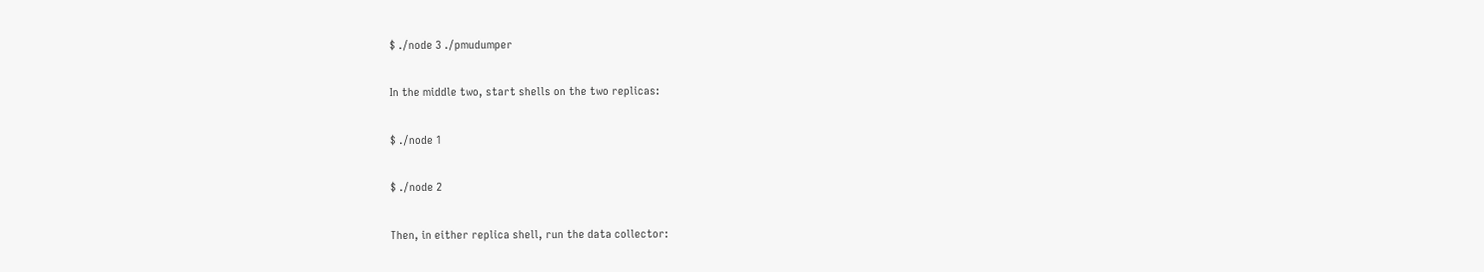$ ./node 3 ./pmudumper

In the middle two, start shells on the two replicas:

$ ./node 1

$ ./node 2

Then, in either replica shell, run the data collector: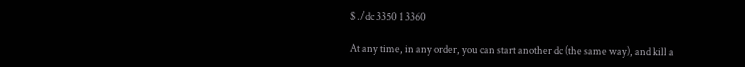$ ./dc 3350 1 3360

At any time, in any order, you can start another dc (the same way), and kill a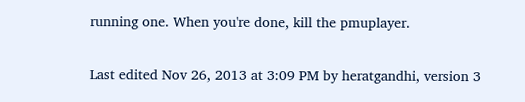running one. When you're done, kill the pmuplayer.

Last edited Nov 26, 2013 at 3:09 PM by heratgandhi, version 3